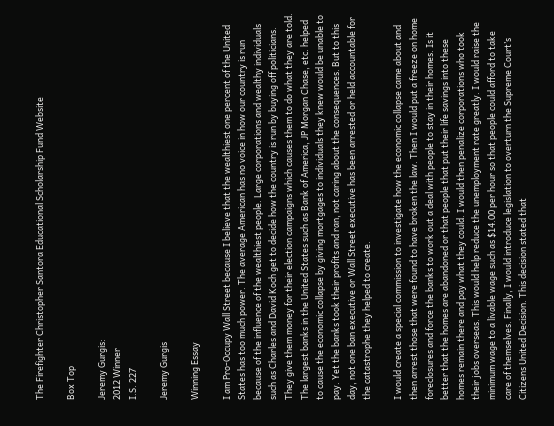The Firefighter Christopher Santora Educational Scholarship Fund Website

Box Top

Jeremy Gurgis:
2012 Winner
I.S. 227

Jeremy Gurgis

Winning Essay

I am Pro-Occupy Wall Street because I believe that the wealthiest one percent of the United States has too much power. The average American has no voice in how our country is run because of the influence of the wealthiest people. Large corporations and wealthy individuals such as Charles and David Koch get to decide how the country is run by buying off politicians. They give them money for their election campaigns which causes them to do what they are told. The largest banks in the United States such as Bank of America, JP Morgan Chase, etc. helped to cause the economic collapse by giving mortgages to individuals they knew would be unable to pay. Yet the banks took their profits and ran, not caring about the consequences. But to this day, not one ban executive or Wall Street executive has been arrested or held accountable for the catastrophe they helped to create.

I would create a special commission to investigate how the economic collapse came about and then arrest those that were found to have broken the law. Then I would put a freeze on home foreclosures and force the banks to work out a deal with people to stay in their homes. Is it better that the homes are abandoned or that people that put their life savings into these homes remain there and pay what they could. I would then penalize corporations who took their jobs overseas. This would help reduce the unemployment rate greatly. I would raise the minimum wage to a livable wage such as $14.00 per hour so that people could afford to take care of themselves. Finally, I would introduce legislation to overturn the Supreme Court’s Citizens United Decision. This decision stated that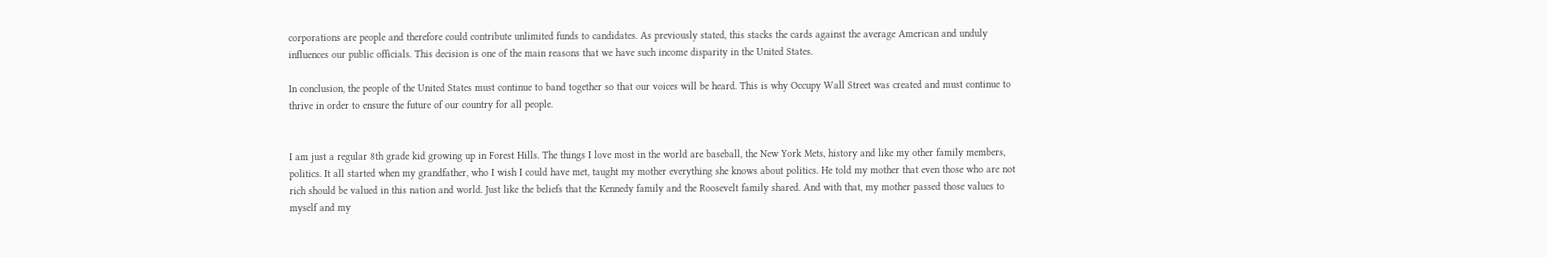corporations are people and therefore could contribute unlimited funds to candidates. As previously stated, this stacks the cards against the average American and unduly influences our public officials. This decision is one of the main reasons that we have such income disparity in the United States.

In conclusion, the people of the United States must continue to band together so that our voices will be heard. This is why Occupy Wall Street was created and must continue to thrive in order to ensure the future of our country for all people.


I am just a regular 8th grade kid growing up in Forest Hills. The things I love most in the world are baseball, the New York Mets, history and like my other family members, politics. It all started when my grandfather, who I wish I could have met, taught my mother everything she knows about politics. He told my mother that even those who are not rich should be valued in this nation and world. Just like the beliefs that the Kennedy family and the Roosevelt family shared. And with that, my mother passed those values to myself and my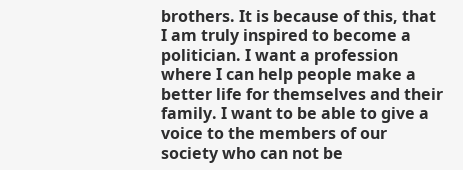brothers. It is because of this, that I am truly inspired to become a politician. I want a profession where I can help people make a better life for themselves and their family. I want to be able to give a voice to the members of our society who can not be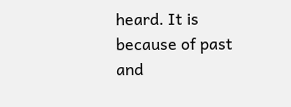heard. It is because of past and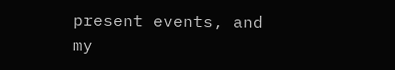present events, and my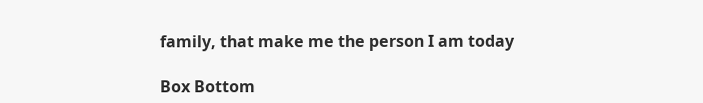family, that make me the person I am today

Box Bottom